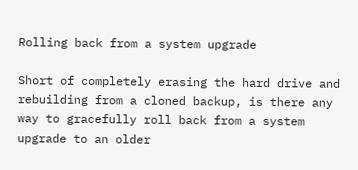Rolling back from a system upgrade

Short of completely erasing the hard drive and rebuilding from a cloned backup, is there any way to gracefully roll back from a system upgrade to an older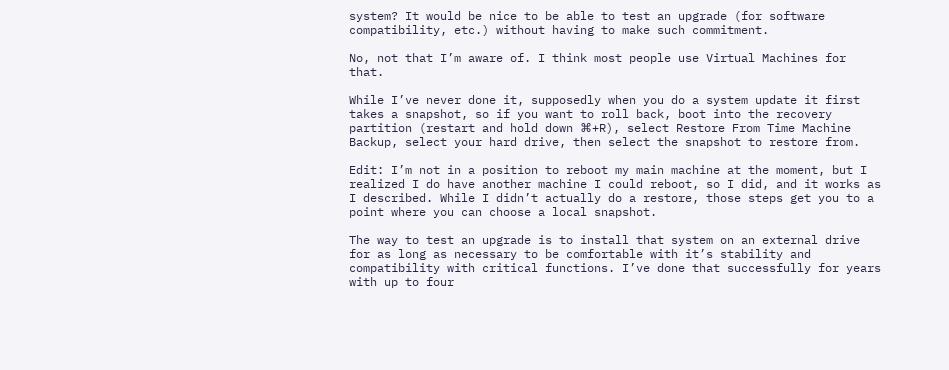system? It would be nice to be able to test an upgrade (for software compatibility, etc.) without having to make such commitment.

No, not that I’m aware of. I think most people use Virtual Machines for that.

While I’ve never done it, supposedly when you do a system update it first takes a snapshot, so if you want to roll back, boot into the recovery partition (restart and hold down ⌘+R), select Restore From Time Machine Backup, select your hard drive, then select the snapshot to restore from.

Edit: I’m not in a position to reboot my main machine at the moment, but I realized I do have another machine I could reboot, so I did, and it works as I described. While I didn’t actually do a restore, those steps get you to a point where you can choose a local snapshot.

The way to test an upgrade is to install that system on an external drive for as long as necessary to be comfortable with it’s stability and compatibility with critical functions. I’ve done that successfully for years with up to four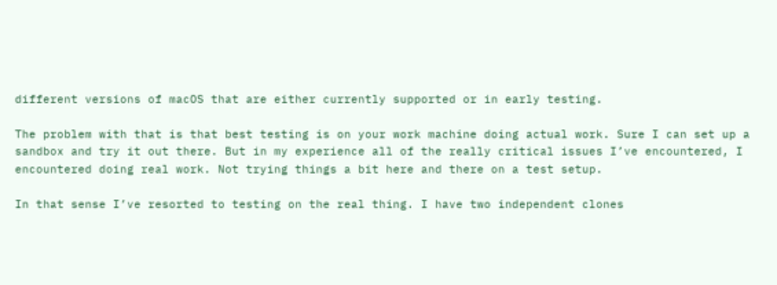different versions of macOS that are either currently supported or in early testing.

The problem with that is that best testing is on your work machine doing actual work. Sure I can set up a sandbox and try it out there. But in my experience all of the really critical issues I’ve encountered, I encountered doing real work. Not trying things a bit here and there on a test setup.

In that sense I’ve resorted to testing on the real thing. I have two independent clones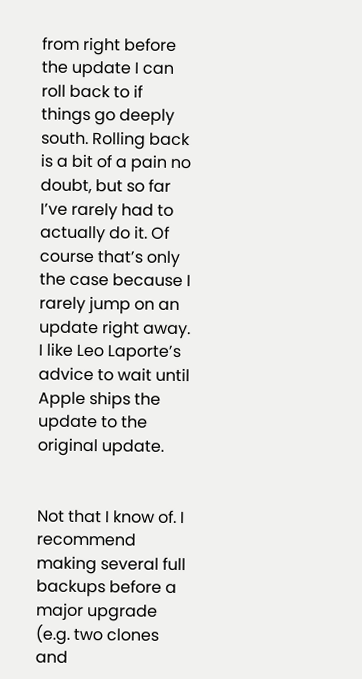from right before the update I can roll back to if things go deeply south. Rolling back is a bit of a pain no doubt, but so far I’ve rarely had to actually do it. Of course that’s only the case because I rarely jump on an update right away. I like Leo Laporte’s advice to wait until Apple ships the update to the original update.


Not that I know of. I recommend making several full backups before a major upgrade (e.g. two clones and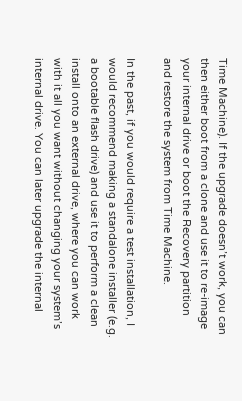Time Machine). If the upgrade doesn’t work, you can then either boot from a clone and use it to re-image your internal drive or boot the Recovery partition and restore the system from Time Machine.

In the past, if you would require a test installation, I would recommend making a standalone installer (e.g. a bootable flash drive) and use it to perform a clean install onto an external drive, where you can work with it all you want without changing your system’s internal drive. You can later upgrade the internal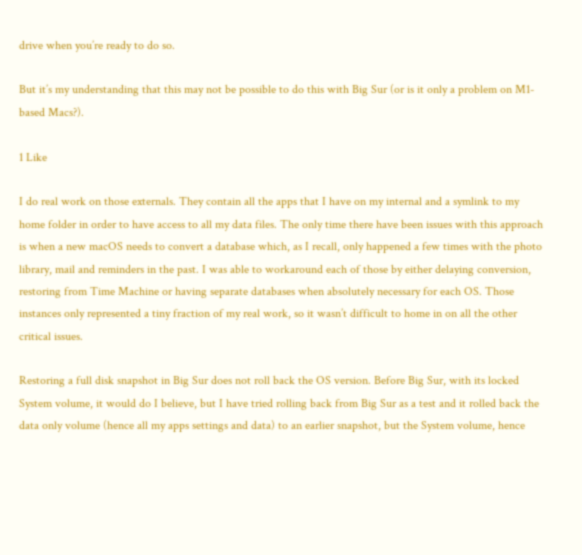drive when you’re ready to do so.

But it’s my understanding that this may not be possible to do this with Big Sur (or is it only a problem on M1-based Macs?).

1 Like

I do real work on those externals. They contain all the apps that I have on my internal and a symlink to my home folder in order to have access to all my data files. The only time there have been issues with this approach is when a new macOS needs to convert a database which, as I recall, only happened a few times with the photo library, mail and reminders in the past. I was able to workaround each of those by either delaying conversion, restoring from Time Machine or having separate databases when absolutely necessary for each OS. Those instances only represented a tiny fraction of my real work, so it wasn’t difficult to home in on all the other critical issues.

Restoring a full disk snapshot in Big Sur does not roll back the OS version. Before Big Sur, with its locked System volume, it would do I believe, but I have tried rolling back from Big Sur as a test and it rolled back the data only volume (hence all my apps settings and data) to an earlier snapshot, but the System volume, hence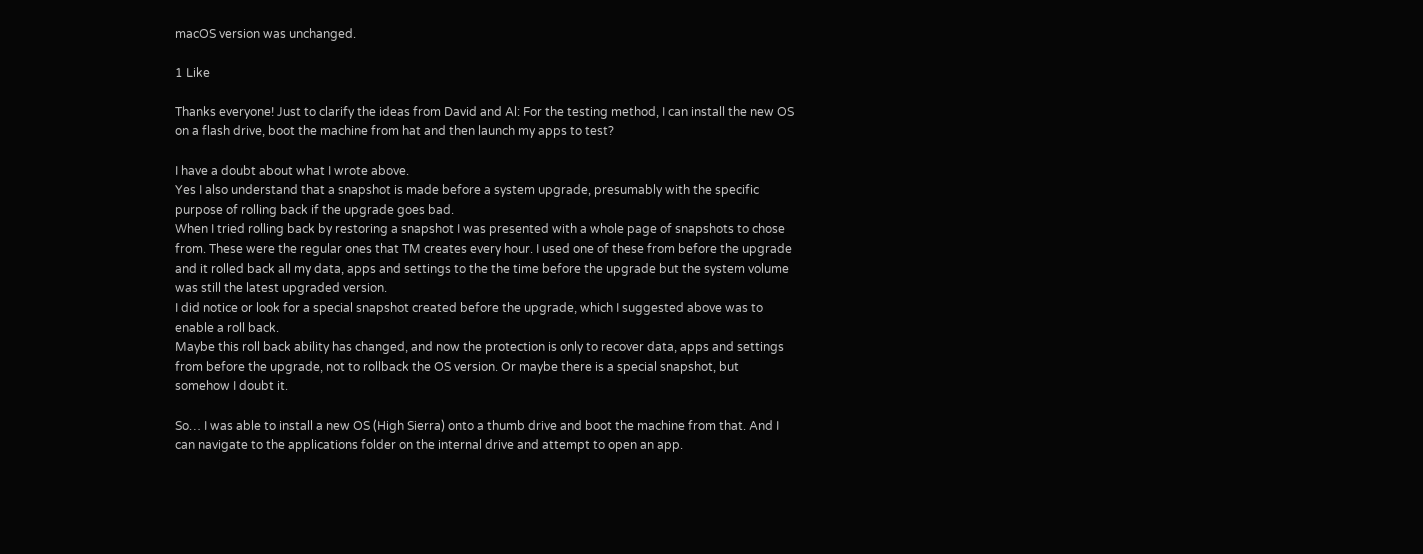macOS version was unchanged.

1 Like

Thanks everyone! Just to clarify the ideas from David and Al: For the testing method, I can install the new OS on a flash drive, boot the machine from hat and then launch my apps to test?

I have a doubt about what I wrote above.
Yes I also understand that a snapshot is made before a system upgrade, presumably with the specific purpose of rolling back if the upgrade goes bad.
When I tried rolling back by restoring a snapshot I was presented with a whole page of snapshots to chose from. These were the regular ones that TM creates every hour. I used one of these from before the upgrade and it rolled back all my data, apps and settings to the the time before the upgrade but the system volume was still the latest upgraded version.
I did notice or look for a special snapshot created before the upgrade, which I suggested above was to enable a roll back.
Maybe this roll back ability has changed, and now the protection is only to recover data, apps and settings from before the upgrade, not to rollback the OS version. Or maybe there is a special snapshot, but somehow I doubt it.

So… I was able to install a new OS (High Sierra) onto a thumb drive and boot the machine from that. And I can navigate to the applications folder on the internal drive and attempt to open an app.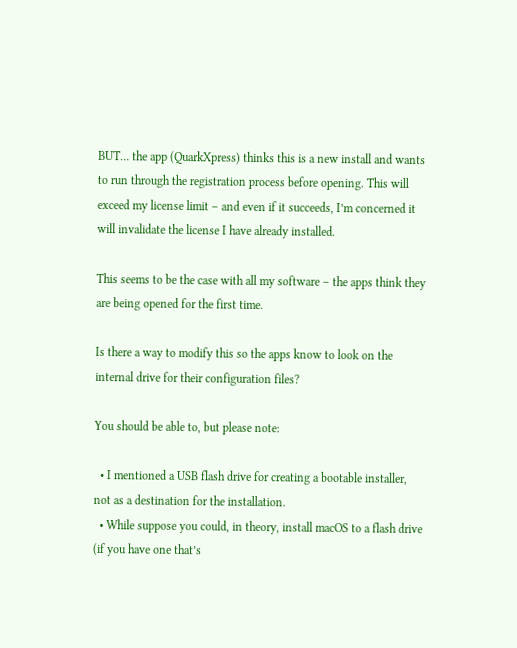BUT… the app (QuarkXpress) thinks this is a new install and wants to run through the registration process before opening. This will exceed my license limit – and even if it succeeds, I’m concerned it will invalidate the license I have already installed.

This seems to be the case with all my software – the apps think they are being opened for the first time.

Is there a way to modify this so the apps know to look on the internal drive for their configuration files?

You should be able to, but please note:

  • I mentioned a USB flash drive for creating a bootable installer, not as a destination for the installation.
  • While suppose you could, in theory, install macOS to a flash drive (if you have one that’s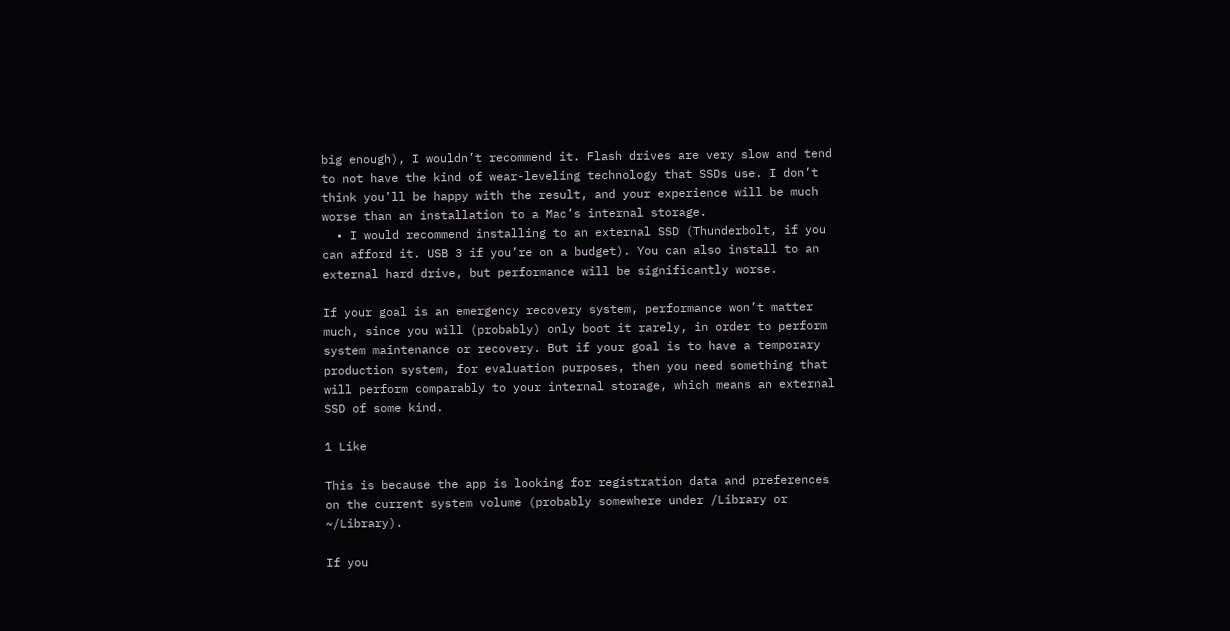big enough), I wouldn’t recommend it. Flash drives are very slow and tend to not have the kind of wear-leveling technology that SSDs use. I don’t think you’ll be happy with the result, and your experience will be much worse than an installation to a Mac’s internal storage.
  • I would recommend installing to an external SSD (Thunderbolt, if you can afford it. USB 3 if you’re on a budget). You can also install to an external hard drive, but performance will be significantly worse.

If your goal is an emergency recovery system, performance won’t matter much, since you will (probably) only boot it rarely, in order to perform system maintenance or recovery. But if your goal is to have a temporary production system, for evaluation purposes, then you need something that will perform comparably to your internal storage, which means an external SSD of some kind.

1 Like

This is because the app is looking for registration data and preferences on the current system volume (probably somewhere under /Library or ~/Library).

If you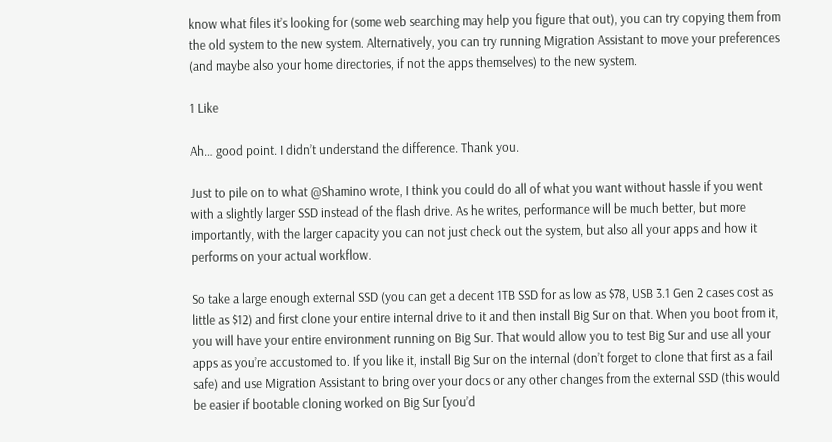know what files it’s looking for (some web searching may help you figure that out), you can try copying them from the old system to the new system. Alternatively, you can try running Migration Assistant to move your preferences (and maybe also your home directories, if not the apps themselves) to the new system.

1 Like

Ah… good point. I didn’t understand the difference. Thank you.

Just to pile on to what @Shamino wrote, I think you could do all of what you want without hassle if you went with a slightly larger SSD instead of the flash drive. As he writes, performance will be much better, but more importantly, with the larger capacity you can not just check out the system, but also all your apps and how it performs on your actual workflow.

So take a large enough external SSD (you can get a decent 1TB SSD for as low as $78, USB 3.1 Gen 2 cases cost as little as $12) and first clone your entire internal drive to it and then install Big Sur on that. When you boot from it, you will have your entire environment running on Big Sur. That would allow you to test Big Sur and use all your apps as you’re accustomed to. If you like it, install Big Sur on the internal (don’t forget to clone that first as a fail safe) and use Migration Assistant to bring over your docs or any other changes from the external SSD (this would be easier if bootable cloning worked on Big Sur [you’d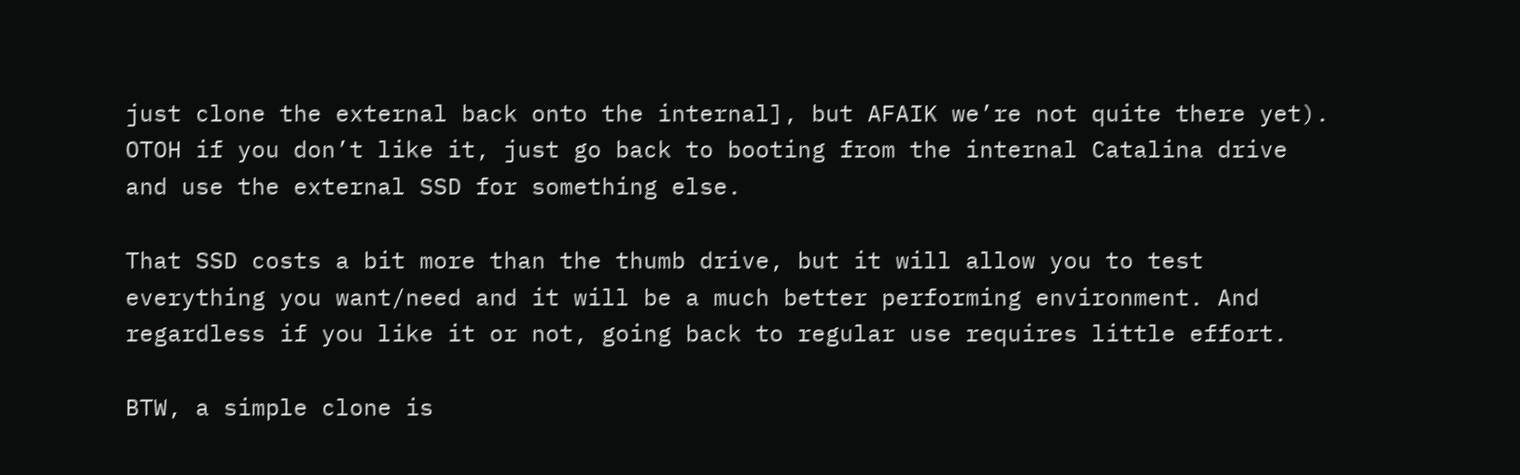just clone the external back onto the internal], but AFAIK we’re not quite there yet). OTOH if you don’t like it, just go back to booting from the internal Catalina drive and use the external SSD for something else.

That SSD costs a bit more than the thumb drive, but it will allow you to test everything you want/need and it will be a much better performing environment. And regardless if you like it or not, going back to regular use requires little effort.

BTW, a simple clone is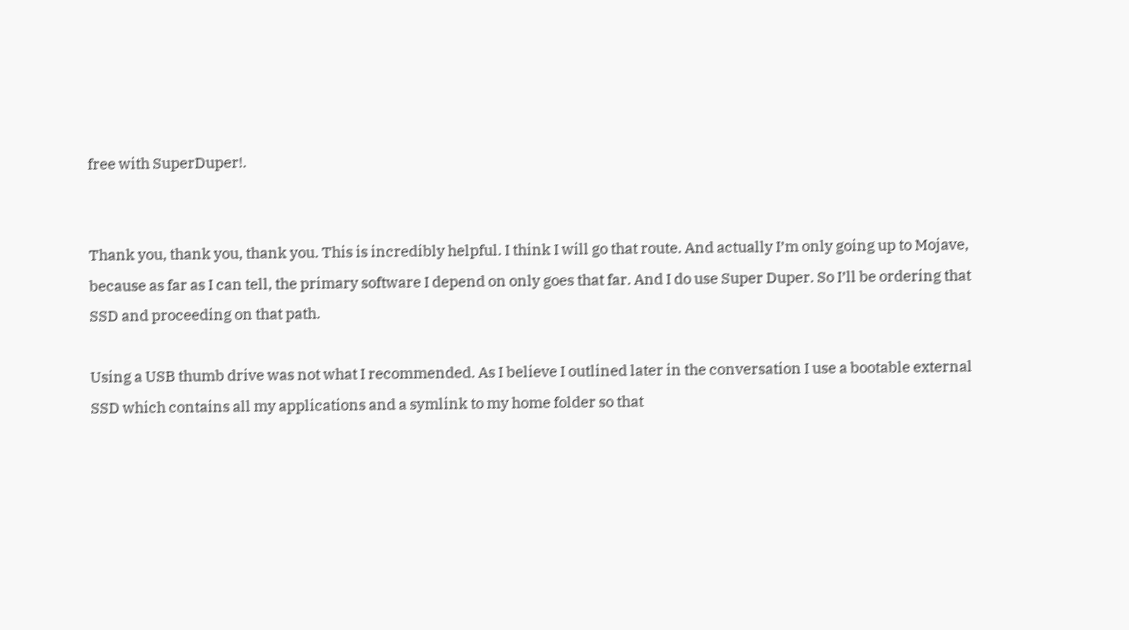free with SuperDuper!.


Thank you, thank you, thank you. This is incredibly helpful. I think I will go that route. And actually I’m only going up to Mojave, because as far as I can tell, the primary software I depend on only goes that far. And I do use Super Duper. So I’ll be ordering that SSD and proceeding on that path.

Using a USB thumb drive was not what I recommended. As I believe I outlined later in the conversation I use a bootable external SSD which contains all my applications and a symlink to my home folder so that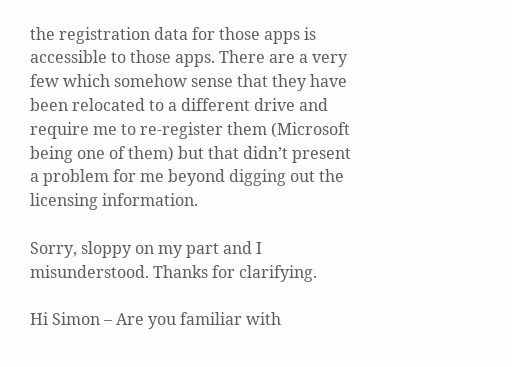the registration data for those apps is accessible to those apps. There are a very few which somehow sense that they have been relocated to a different drive and require me to re-register them (Microsoft being one of them) but that didn’t present a problem for me beyond digging out the licensing information.

Sorry, sloppy on my part and I misunderstood. Thanks for clarifying.

Hi Simon – Are you familiar with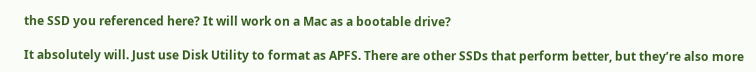the SSD you referenced here? It will work on a Mac as a bootable drive?

It absolutely will. Just use Disk Utility to format as APFS. There are other SSDs that perform better, but they’re also more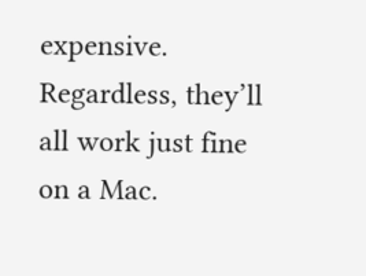expensive. Regardless, they’ll all work just fine on a Mac.